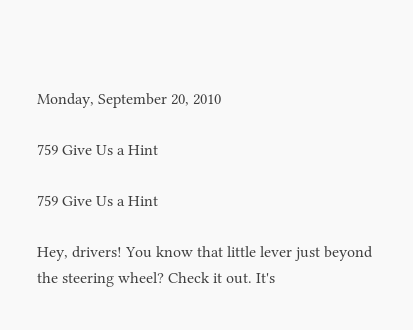Monday, September 20, 2010

759 Give Us a Hint

759 Give Us a Hint

Hey, drivers! You know that little lever just beyond the steering wheel? Check it out. It's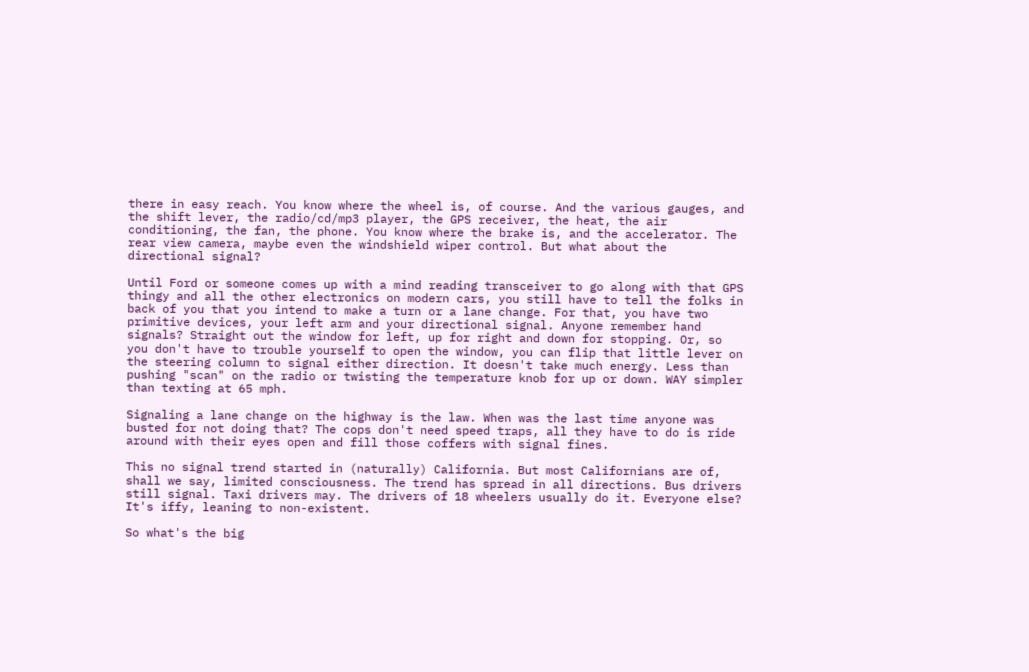there in easy reach. You know where the wheel is, of course. And the various gauges, and the shift lever, the radio/cd/mp3 player, the GPS receiver, the heat, the air conditioning, the fan, the phone. You know where the brake is, and the accelerator. The rear view camera, maybe even the windshield wiper control. But what about the directional signal?

Until Ford or someone comes up with a mind reading transceiver to go along with that GPS thingy and all the other electronics on modern cars, you still have to tell the folks in back of you that you intend to make a turn or a lane change. For that, you have two primitive devices, your left arm and your directional signal. Anyone remember hand signals? Straight out the window for left, up for right and down for stopping. Or, so you don't have to trouble yourself to open the window, you can flip that little lever on the steering column to signal either direction. It doesn't take much energy. Less than pushing "scan" on the radio or twisting the temperature knob for up or down. WAY simpler than texting at 65 mph.

Signaling a lane change on the highway is the law. When was the last time anyone was busted for not doing that? The cops don't need speed traps, all they have to do is ride around with their eyes open and fill those coffers with signal fines.

This no signal trend started in (naturally) California. But most Californians are of, shall we say, limited consciousness. The trend has spread in all directions. Bus drivers still signal. Taxi drivers may. The drivers of 18 wheelers usually do it. Everyone else? It's iffy, leaning to non-existent.

So what's the big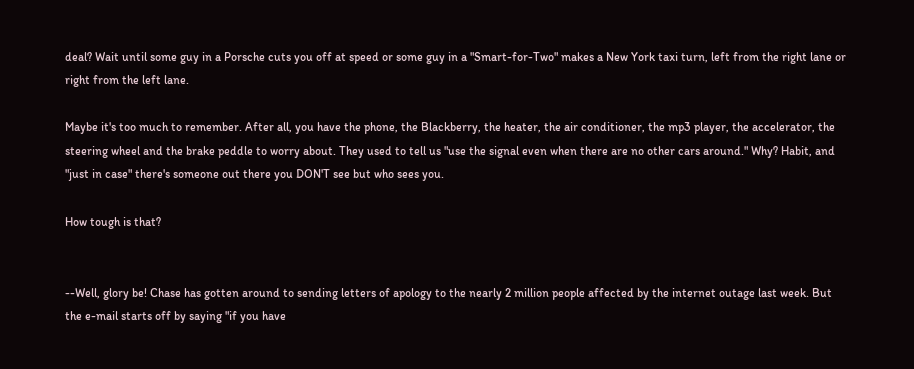deal? Wait until some guy in a Porsche cuts you off at speed or some guy in a "Smart-for-Two" makes a New York taxi turn, left from the right lane or right from the left lane.

Maybe it's too much to remember. After all, you have the phone, the Blackberry, the heater, the air conditioner, the mp3 player, the accelerator, the steering wheel and the brake peddle to worry about. They used to tell us "use the signal even when there are no other cars around." Why? Habit, and "just in case" there's someone out there you DON'T see but who sees you.

How tough is that?


--Well, glory be! Chase has gotten around to sending letters of apology to the nearly 2 million people affected by the internet outage last week. But the e-mail starts off by saying "if you have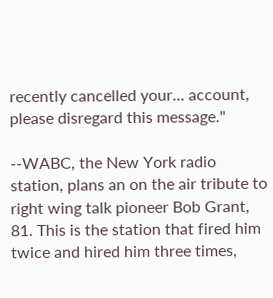recently cancelled your... account, please disregard this message."

--WABC, the New York radio station, plans an on the air tribute to right wing talk pioneer Bob Grant, 81. This is the station that fired him twice and hired him three times,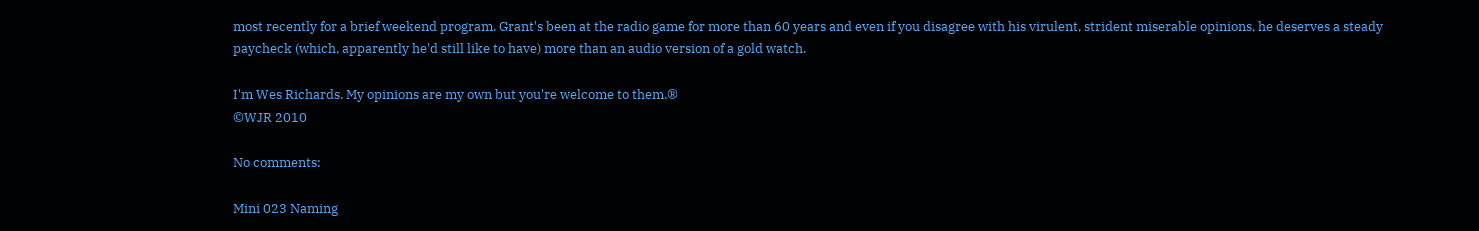most recently for a brief weekend program. Grant's been at the radio game for more than 60 years and even if you disagree with his virulent, strident miserable opinions, he deserves a steady paycheck (which, apparently he'd still like to have) more than an audio version of a gold watch.

I'm Wes Richards. My opinions are my own but you're welcome to them.®
©WJR 2010

No comments:

Mini 023 Naming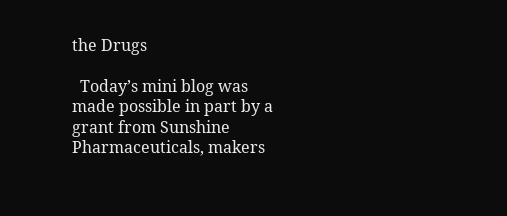the Drugs

  Today’s mini blog was made possible in part by a grant from Sunshine Pharmaceuticals, makers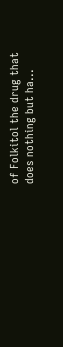of Folkitol the drug that does nothing but ha...